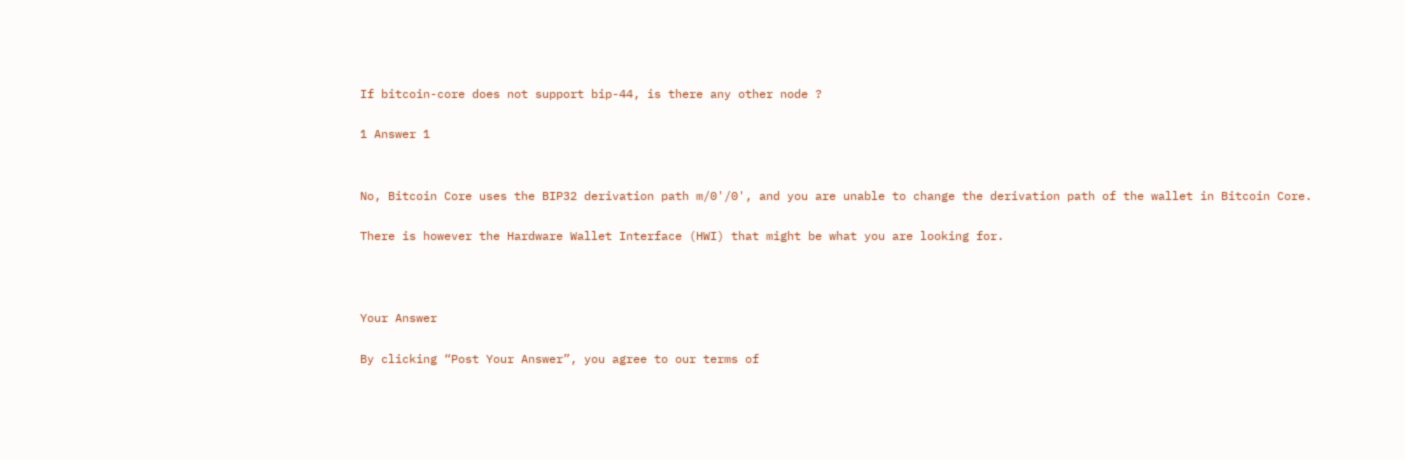If bitcoin-core does not support bip-44, is there any other node ?

1 Answer 1


No, Bitcoin Core uses the BIP32 derivation path m/0'/0', and you are unable to change the derivation path of the wallet in Bitcoin Core.

There is however the Hardware Wallet Interface (HWI) that might be what you are looking for.



Your Answer

By clicking “Post Your Answer”, you agree to our terms of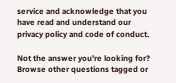service and acknowledge that you have read and understand our privacy policy and code of conduct.

Not the answer you're looking for? Browse other questions tagged or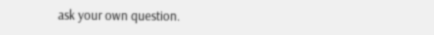ask your own question.